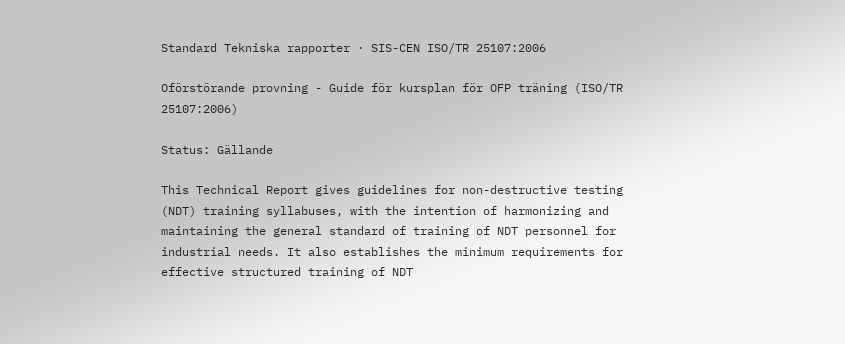Standard Tekniska rapporter · SIS-CEN ISO/TR 25107:2006

Oförstörande provning - Guide för kursplan för OFP träning (ISO/TR 25107:2006)

Status: Gällande

This Technical Report gives guidelines for non-destructive testing (NDT) training syllabuses, with the intention of harmonizing and maintaining the general standard of training of NDT personnel for industrial needs. It also establishes the minimum requirements for effective structured training of NDT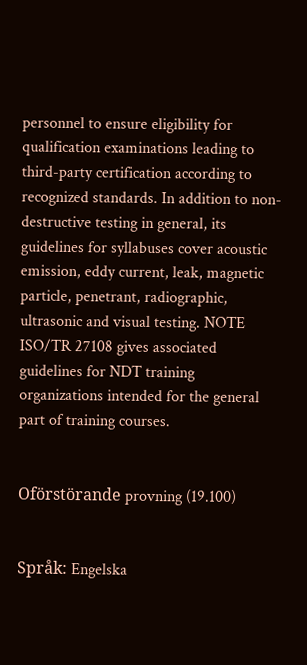personnel to ensure eligibility for qualification examinations leading to third-party certification according to recognized standards. In addition to non-destructive testing in general, its guidelines for syllabuses cover acoustic emission, eddy current, leak, magnetic particle, penetrant, radiographic, ultrasonic and visual testing. NOTE ISO/TR 27108 gives associated guidelines for NDT training organizations intended for the general part of training courses.


Oförstörande provning (19.100)


Språk: Engelska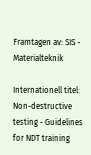Framtagen av: SIS - Materialteknik

Internationell titel: Non-destructive testing - Guidelines for NDT training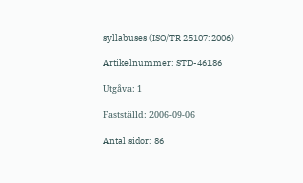syllabuses (ISO/TR 25107:2006)

Artikelnummer: STD-46186

Utgåva: 1

Fastställd: 2006-09-06

Antal sidor: 86